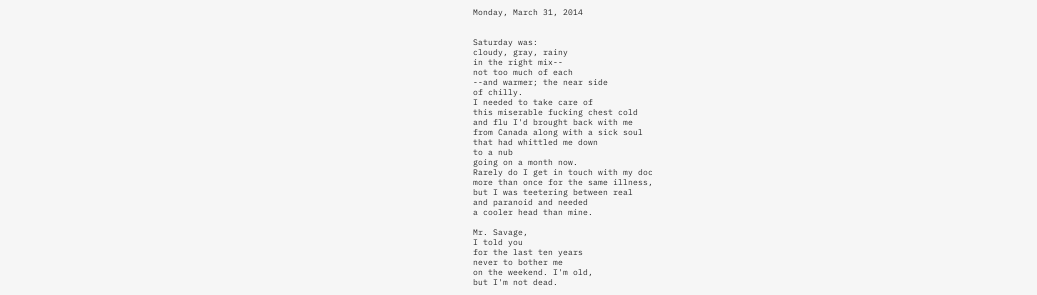Monday, March 31, 2014


Saturday was:
cloudy, gray, rainy
in the right mix--
not too much of each
--and warmer; the near side
of chilly.
I needed to take care of
this miserable fucking chest cold
and flu I'd brought back with me
from Canada along with a sick soul
that had whittled me down
to a nub
going on a month now.
Rarely do I get in touch with my doc
more than once for the same illness,
but I was teetering between real
and paranoid and needed
a cooler head than mine.

Mr. Savage,
I told you
for the last ten years
never to bother me
on the weekend. I'm old,
but I'm not dead.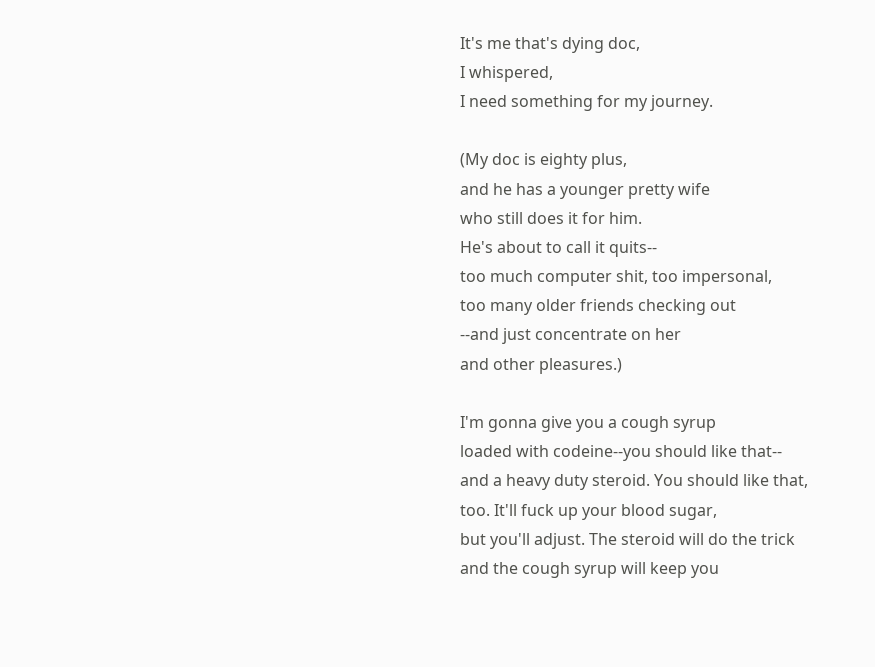It's me that's dying doc,
I whispered,
I need something for my journey.

(My doc is eighty plus,
and he has a younger pretty wife
who still does it for him.
He's about to call it quits--
too much computer shit, too impersonal,
too many older friends checking out
--and just concentrate on her
and other pleasures.)

I'm gonna give you a cough syrup
loaded with codeine--you should like that--
and a heavy duty steroid. You should like that,
too. It'll fuck up your blood sugar,
but you'll adjust. The steroid will do the trick
and the cough syrup will keep you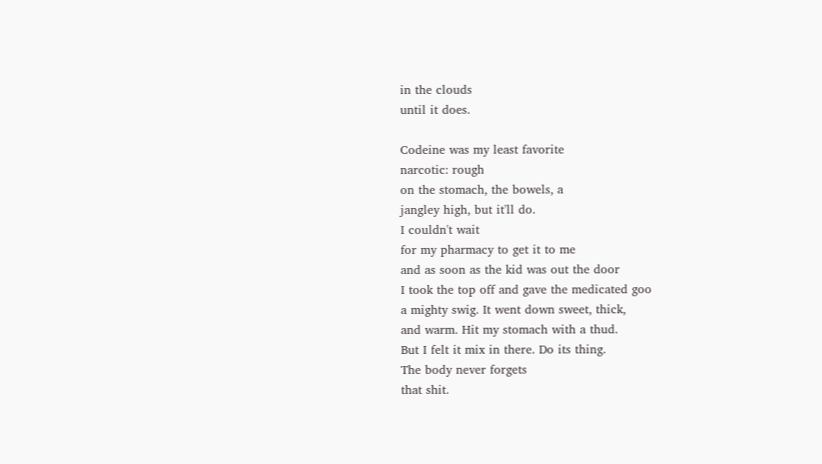in the clouds
until it does.

Codeine was my least favorite
narcotic: rough
on the stomach, the bowels, a
jangley high, but it'll do.
I couldn't wait
for my pharmacy to get it to me
and as soon as the kid was out the door
I took the top off and gave the medicated goo
a mighty swig. It went down sweet, thick,
and warm. Hit my stomach with a thud.
But I felt it mix in there. Do its thing.
The body never forgets
that shit.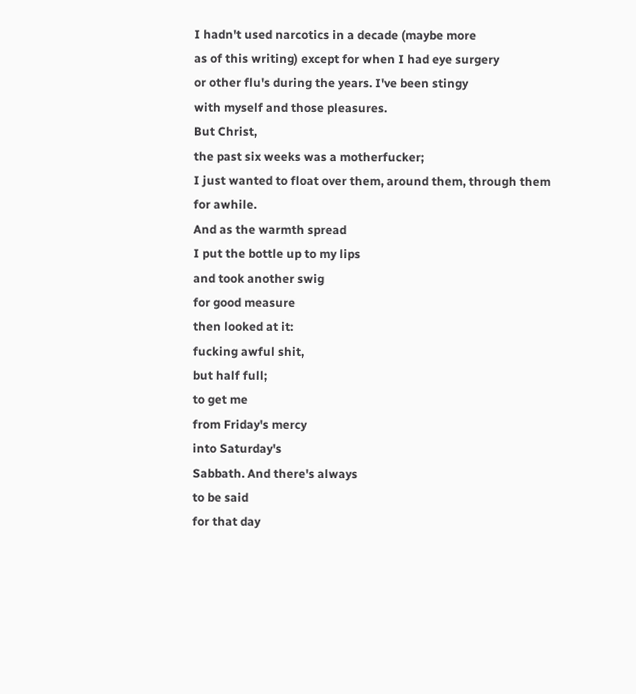I hadn't used narcotics in a decade (maybe more
as of this writing) except for when I had eye surgery
or other flu's during the years. I've been stingy
with myself and those pleasures.
But Christ,
the past six weeks was a motherfucker;
I just wanted to float over them, around them, through them
for awhile.
And as the warmth spread
I put the bottle up to my lips
and took another swig
for good measure
then looked at it:
fucking awful shit,
but half full;
to get me
from Friday's mercy
into Saturday's
Sabbath. And there's always
to be said
for that day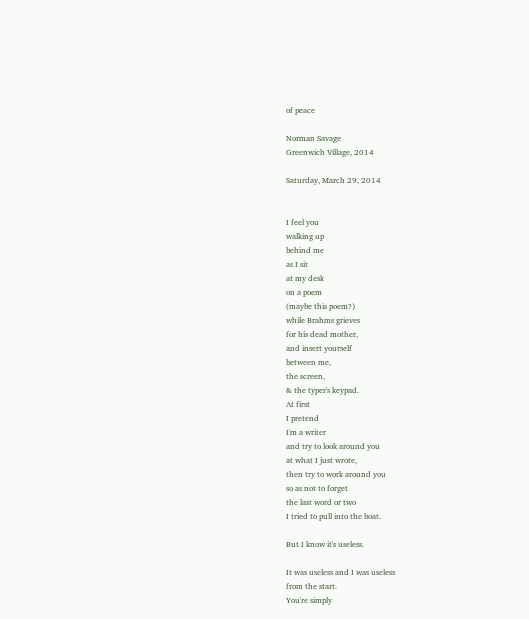of peace

Norman Savage
Greenwich Village, 2014

Saturday, March 29, 2014


I feel you
walking up
behind me
as I sit
at my desk
on a poem
(maybe this poem?)
while Brahms grieves
for his dead mother,
and insert yourself
between me,
the screen,
& the typer's keypad.
At first
I pretend
I'm a writer
and try to look around you
at what I just wrote,
then try to work around you
so as not to forget
the last word or two
I tried to pull into the boat.

But I know it's useless.

It was useless and I was useless
from the start.
You're simply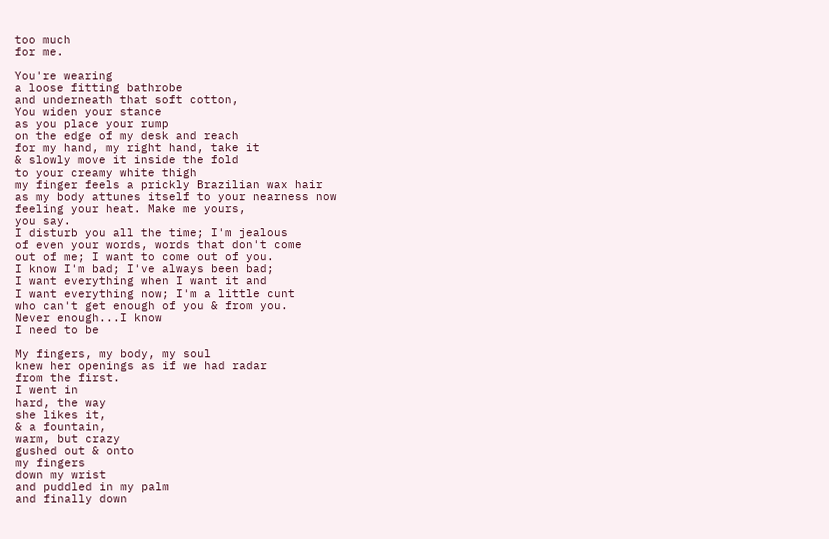too much
for me.

You're wearing
a loose fitting bathrobe
and underneath that soft cotton,
You widen your stance
as you place your rump
on the edge of my desk and reach
for my hand, my right hand, take it
& slowly move it inside the fold
to your creamy white thigh
my finger feels a prickly Brazilian wax hair
as my body attunes itself to your nearness now
feeling your heat. Make me yours,
you say.
I disturb you all the time; I'm jealous
of even your words, words that don't come
out of me; I want to come out of you.
I know I'm bad; I've always been bad;
I want everything when I want it and
I want everything now; I'm a little cunt
who can't get enough of you & from you.
Never enough...I know
I need to be

My fingers, my body, my soul
knew her openings as if we had radar
from the first.
I went in
hard, the way
she likes it,
& a fountain,
warm, but crazy
gushed out & onto
my fingers
down my wrist
and puddled in my palm
and finally down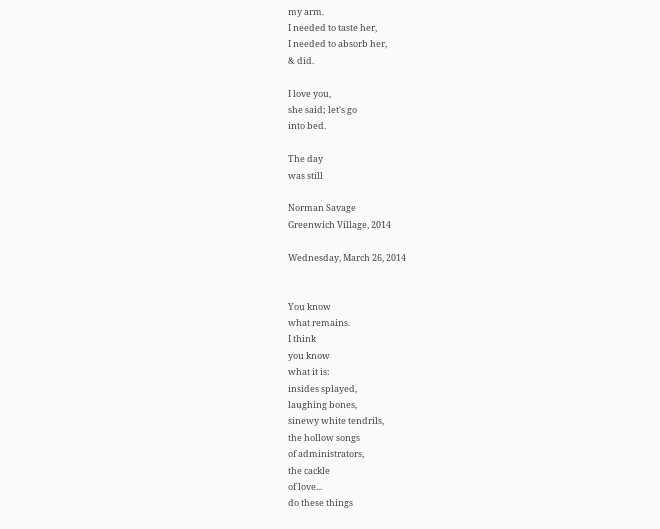my arm.
I needed to taste her,
I needed to absorb her,
& did.

I love you,
she said; let's go
into bed.

The day
was still

Norman Savage
Greenwich Village, 2014

Wednesday, March 26, 2014


You know
what remains.
I think
you know
what it is:
insides splayed,
laughing bones,
sinewy white tendrils,
the hollow songs
of administrators,
the cackle
of love...
do these things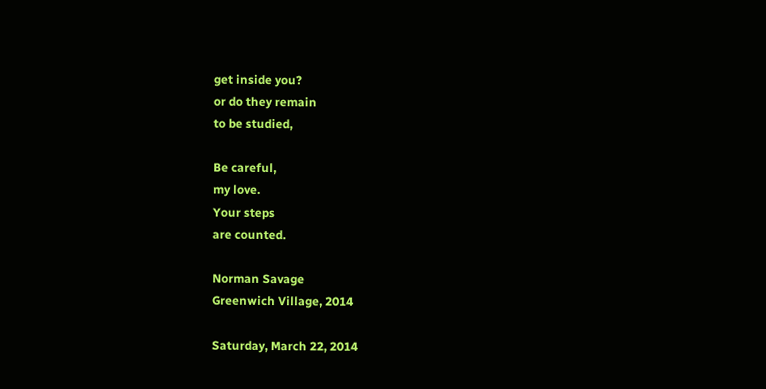get inside you?
or do they remain
to be studied,

Be careful,
my love.
Your steps
are counted.

Norman Savage
Greenwich Village, 2014

Saturday, March 22, 2014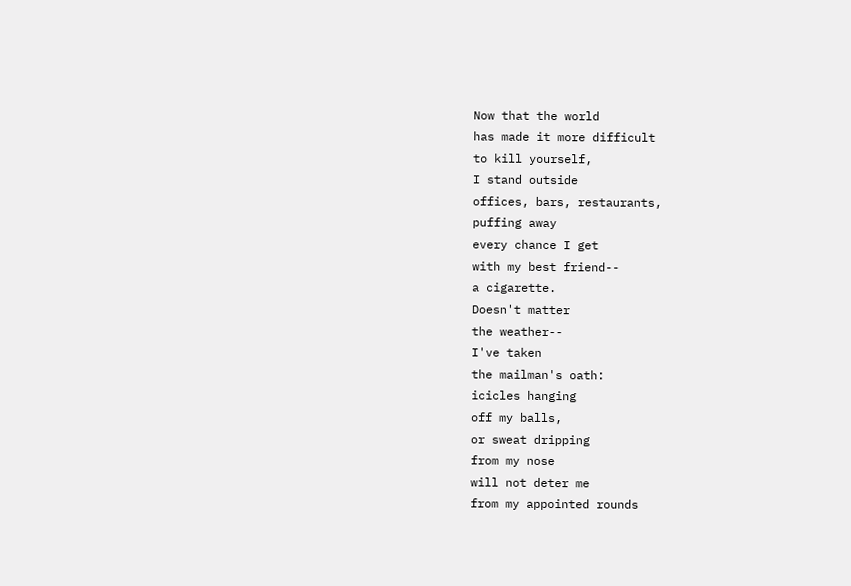Now that the world
has made it more difficult
to kill yourself,
I stand outside
offices, bars, restaurants,
puffing away
every chance I get
with my best friend--
a cigarette.
Doesn't matter
the weather--
I've taken
the mailman's oath:
icicles hanging
off my balls,
or sweat dripping
from my nose
will not deter me
from my appointed rounds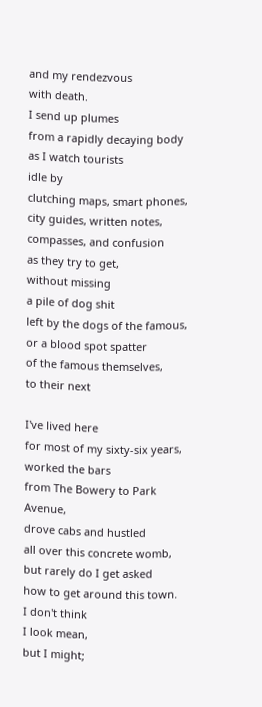and my rendezvous
with death.
I send up plumes
from a rapidly decaying body
as I watch tourists
idle by
clutching maps, smart phones,
city guides, written notes,
compasses, and confusion
as they try to get,
without missing
a pile of dog shit
left by the dogs of the famous,
or a blood spot spatter
of the famous themselves,
to their next

I've lived here
for most of my sixty-six years,
worked the bars
from The Bowery to Park Avenue,
drove cabs and hustled
all over this concrete womb,
but rarely do I get asked
how to get around this town.
I don't think
I look mean,
but I might;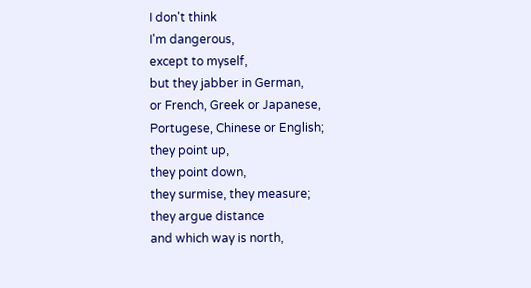I don't think
I'm dangerous,
except to myself,
but they jabber in German,
or French, Greek or Japanese,
Portugese, Chinese or English;
they point up,
they point down,
they surmise, they measure;
they argue distance
and which way is north,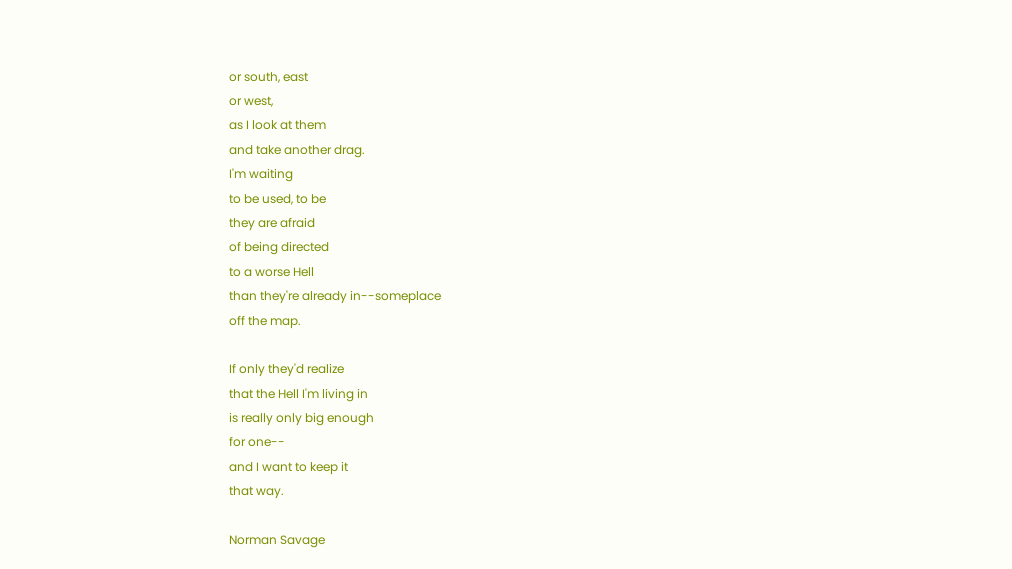or south, east
or west,
as I look at them
and take another drag.
I'm waiting
to be used, to be
they are afraid
of being directed
to a worse Hell
than they're already in--someplace
off the map.

If only they'd realize
that the Hell I'm living in
is really only big enough
for one--
and I want to keep it
that way.

Norman Savage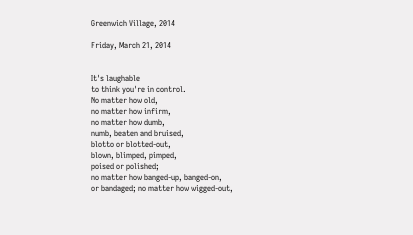Greenwich Village, 2014

Friday, March 21, 2014


It's laughable
to think you're in control.
No matter how old,
no matter how infirm,
no matter how dumb,
numb, beaten and bruised,
blotto or blotted-out,
blown, blimped, pimped,
poised or polished;
no matter how banged-up, banged-on,
or bandaged; no matter how wigged-out,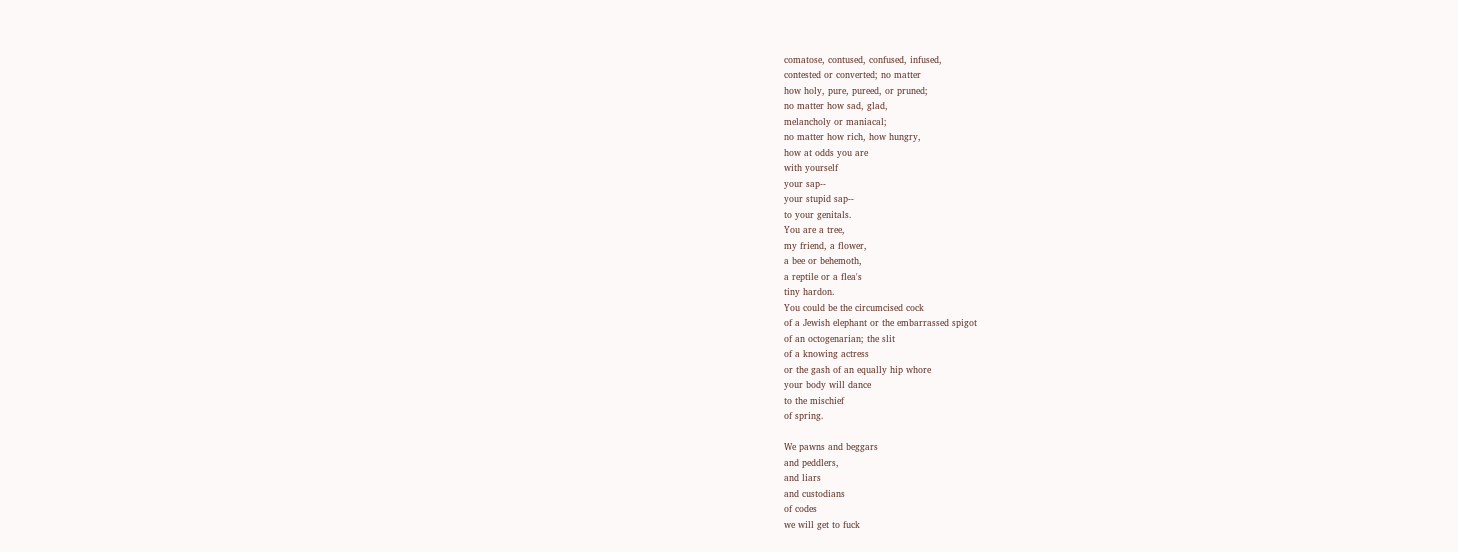comatose, contused, confused, infused,
contested or converted; no matter
how holy, pure, pureed, or pruned;
no matter how sad, glad,
melancholy or maniacal;
no matter how rich, how hungry,
how at odds you are
with yourself
your sap--
your stupid sap--
to your genitals.
You are a tree,
my friend, a flower,
a bee or behemoth,
a reptile or a flea's
tiny hardon.
You could be the circumcised cock
of a Jewish elephant or the embarrassed spigot
of an octogenarian; the slit
of a knowing actress
or the gash of an equally hip whore
your body will dance
to the mischief
of spring.

We pawns and beggars
and peddlers,
and liars
and custodians
of codes
we will get to fuck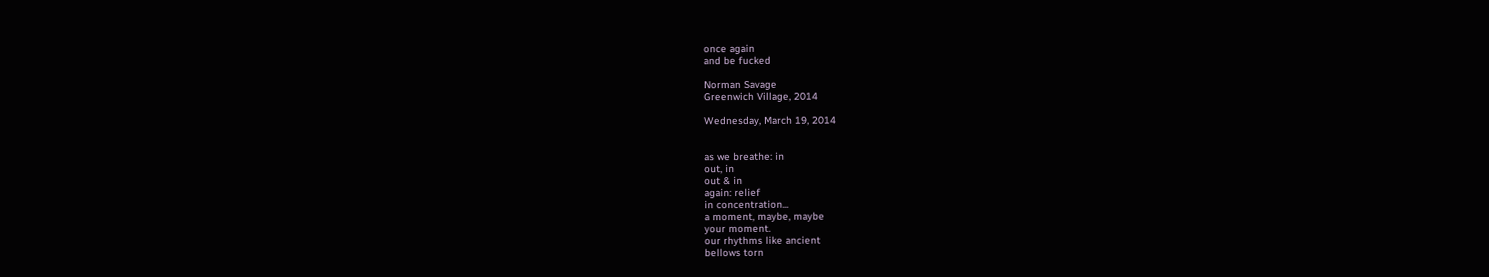once again
and be fucked

Norman Savage
Greenwich Village, 2014

Wednesday, March 19, 2014


as we breathe: in
out, in
out & in
again: relief
in concentration...
a moment, maybe, maybe
your moment.
our rhythms like ancient
bellows torn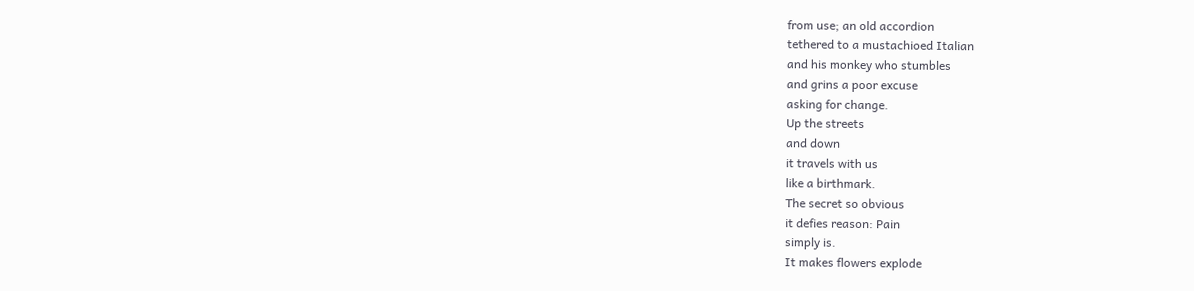from use; an old accordion
tethered to a mustachioed Italian
and his monkey who stumbles
and grins a poor excuse
asking for change.
Up the streets
and down
it travels with us
like a birthmark.
The secret so obvious
it defies reason: Pain
simply is.
It makes flowers explode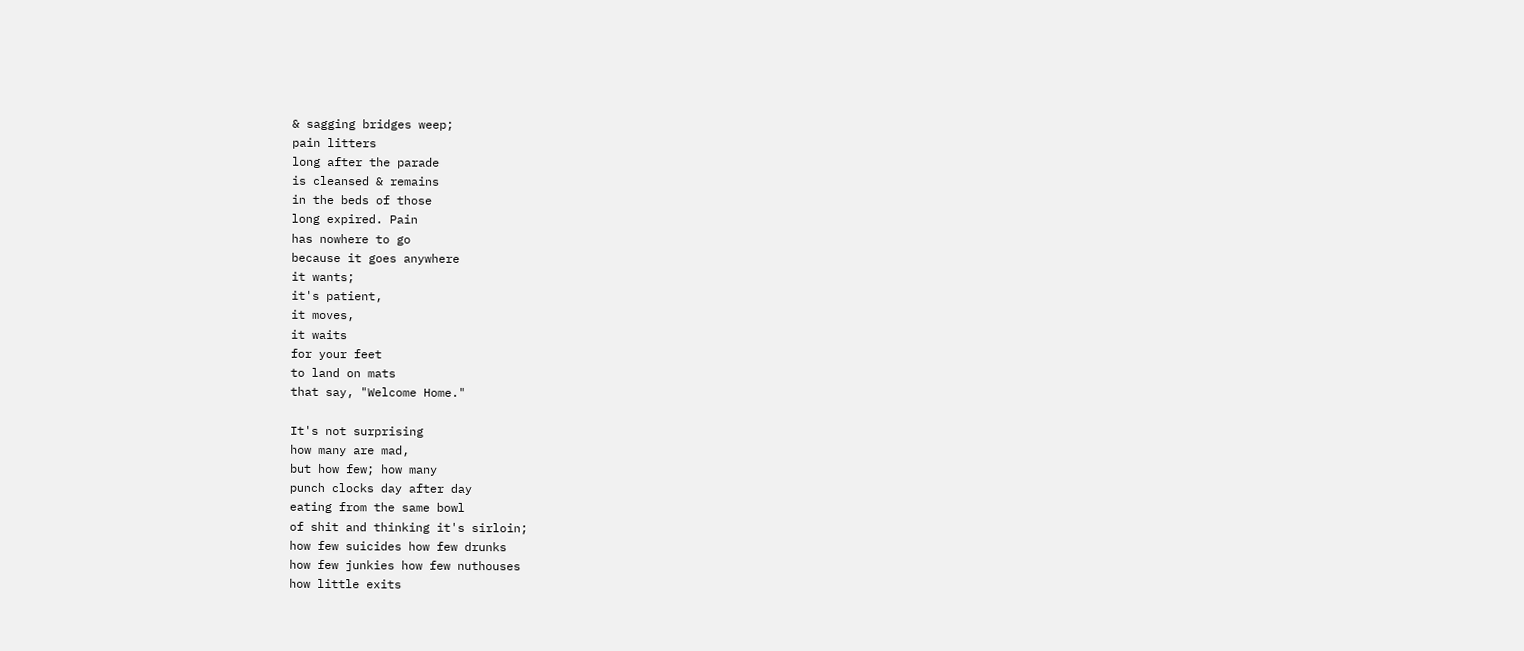& sagging bridges weep;
pain litters
long after the parade
is cleansed & remains
in the beds of those
long expired. Pain
has nowhere to go
because it goes anywhere
it wants;
it's patient,
it moves,
it waits
for your feet
to land on mats
that say, "Welcome Home."

It's not surprising
how many are mad,
but how few; how many
punch clocks day after day
eating from the same bowl
of shit and thinking it's sirloin;
how few suicides how few drunks
how few junkies how few nuthouses
how little exits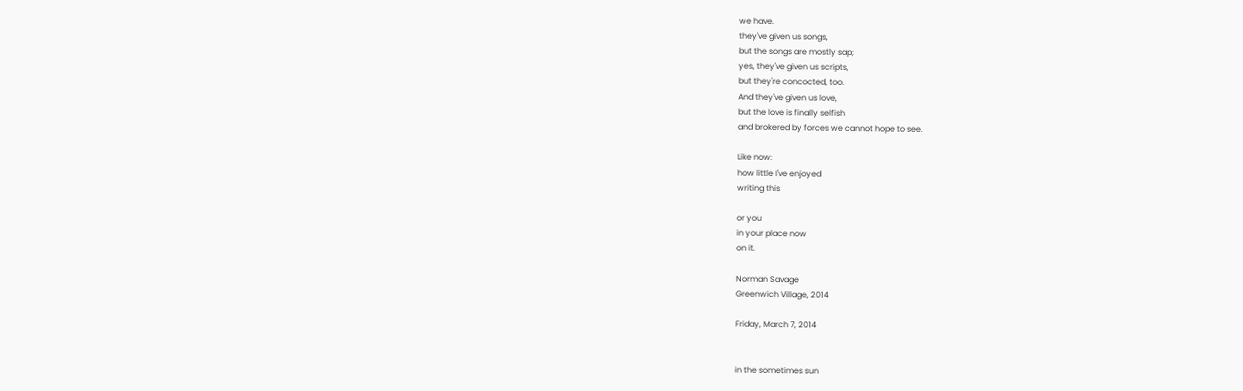we have.
they've given us songs,
but the songs are mostly sap;
yes, they've given us scripts,
but they're concocted, too.
And they've given us love,
but the love is finally selfish
and brokered by forces we cannot hope to see.

Like now:
how little I've enjoyed
writing this

or you
in your place now
on it.

Norman Savage
Greenwich Village, 2014

Friday, March 7, 2014


in the sometimes sun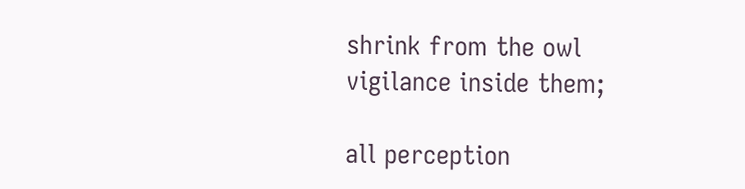shrink from the owl
vigilance inside them;

all perception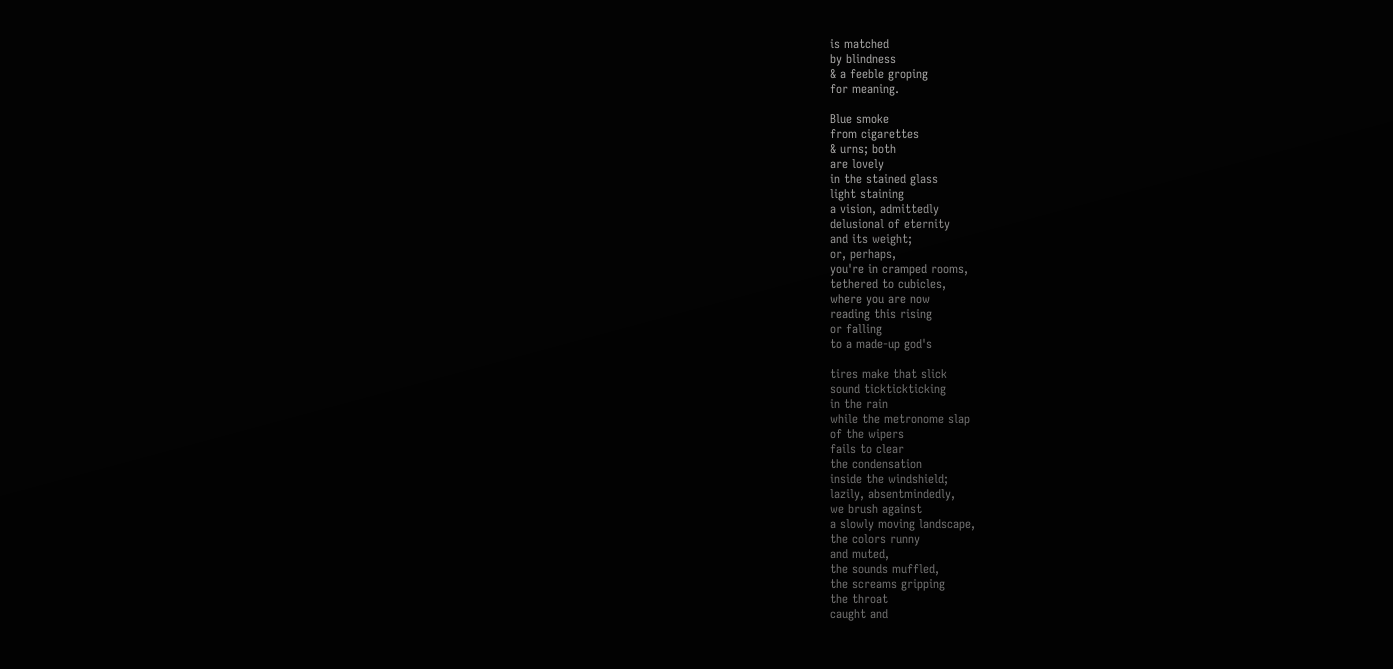is matched
by blindness
& a feeble groping
for meaning.

Blue smoke
from cigarettes
& urns; both
are lovely
in the stained glass
light staining
a vision, admittedly
delusional of eternity
and its weight;
or, perhaps,
you're in cramped rooms,
tethered to cubicles,
where you are now
reading this rising
or falling
to a made-up god's

tires make that slick
sound ticktickticking
in the rain
while the metronome slap
of the wipers
fails to clear
the condensation
inside the windshield;
lazily, absentmindedly,
we brush against
a slowly moving landscape,
the colors runny
and muted,
the sounds muffled,
the screams gripping
the throat
caught and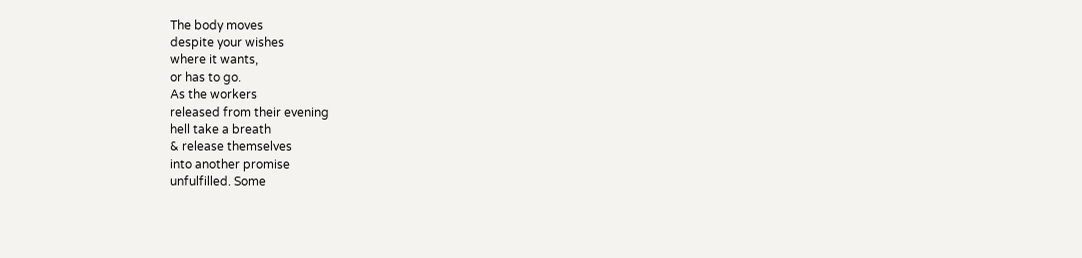The body moves
despite your wishes
where it wants,
or has to go.
As the workers
released from their evening
hell take a breath
& release themselves
into another promise
unfulfilled. Some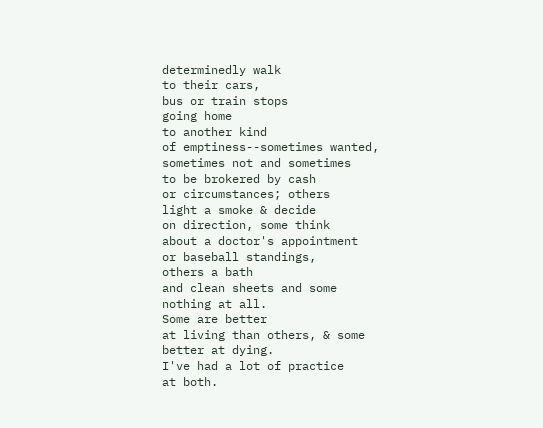determinedly walk
to their cars,
bus or train stops
going home
to another kind
of emptiness--sometimes wanted,
sometimes not and sometimes
to be brokered by cash
or circumstances; others
light a smoke & decide
on direction, some think
about a doctor's appointment
or baseball standings,
others a bath
and clean sheets and some
nothing at all.
Some are better
at living than others, & some
better at dying.
I've had a lot of practice
at both.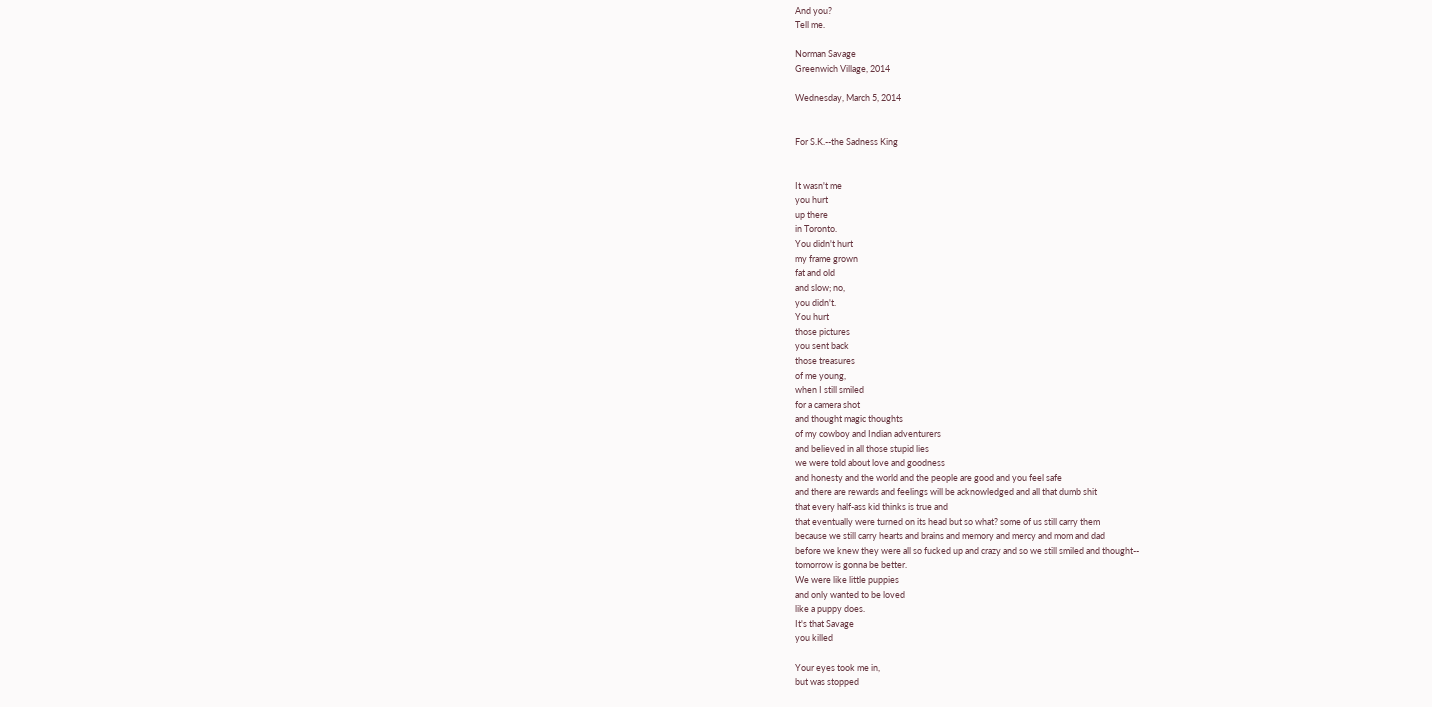And you?
Tell me.

Norman Savage
Greenwich Village, 2014

Wednesday, March 5, 2014


For S.K.--the Sadness King


It wasn't me
you hurt
up there
in Toronto.
You didn't hurt
my frame grown
fat and old
and slow; no,
you didn't.
You hurt
those pictures
you sent back
those treasures
of me young,
when I still smiled
for a camera shot
and thought magic thoughts
of my cowboy and Indian adventurers
and believed in all those stupid lies
we were told about love and goodness
and honesty and the world and the people are good and you feel safe
and there are rewards and feelings will be acknowledged and all that dumb shit
that every half-ass kid thinks is true and
that eventually were turned on its head but so what? some of us still carry them
because we still carry hearts and brains and memory and mercy and mom and dad
before we knew they were all so fucked up and crazy and so we still smiled and thought--
tomorrow is gonna be better.
We were like little puppies
and only wanted to be loved
like a puppy does.
It's that Savage
you killed

Your eyes took me in,
but was stopped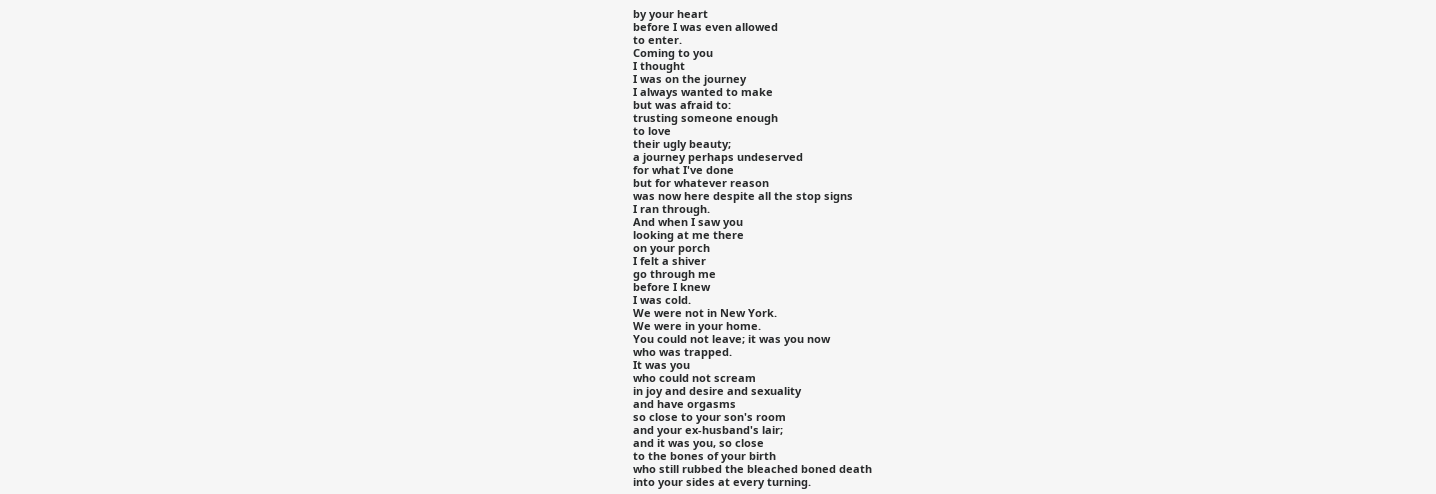by your heart
before I was even allowed
to enter.
Coming to you
I thought
I was on the journey
I always wanted to make
but was afraid to:
trusting someone enough
to love
their ugly beauty;
a journey perhaps undeserved
for what I've done
but for whatever reason
was now here despite all the stop signs
I ran through.
And when I saw you
looking at me there
on your porch
I felt a shiver
go through me
before I knew
I was cold.
We were not in New York.
We were in your home.
You could not leave; it was you now
who was trapped.
It was you
who could not scream
in joy and desire and sexuality
and have orgasms
so close to your son's room
and your ex-husband's lair;
and it was you, so close
to the bones of your birth
who still rubbed the bleached boned death
into your sides at every turning.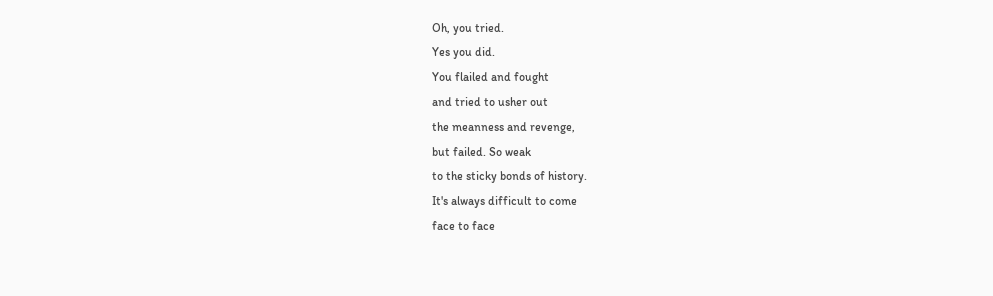Oh, you tried.
Yes you did.
You flailed and fought
and tried to usher out
the meanness and revenge,
but failed. So weak
to the sticky bonds of history.
It's always difficult to come
face to face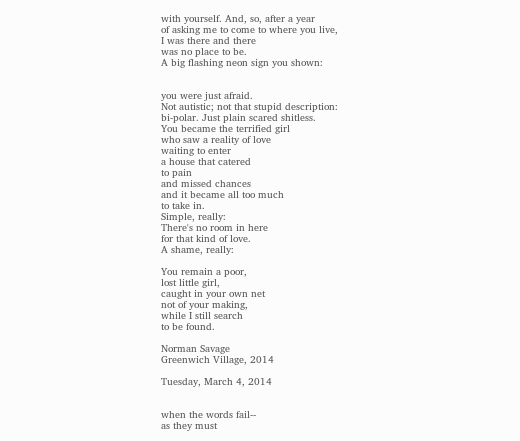with yourself. And, so, after a year
of asking me to come to where you live,
I was there and there
was no place to be.
A big flashing neon sign you shown:


you were just afraid.
Not autistic; not that stupid description:
bi-polar. Just plain scared shitless.
You became the terrified girl
who saw a reality of love
waiting to enter
a house that catered
to pain
and missed chances
and it became all too much
to take in.
Simple, really:
There's no room in here
for that kind of love.
A shame, really:

You remain a poor,
lost little girl,
caught in your own net
not of your making,
while I still search
to be found.

Norman Savage
Greenwich Village, 2014

Tuesday, March 4, 2014


when the words fail--
as they must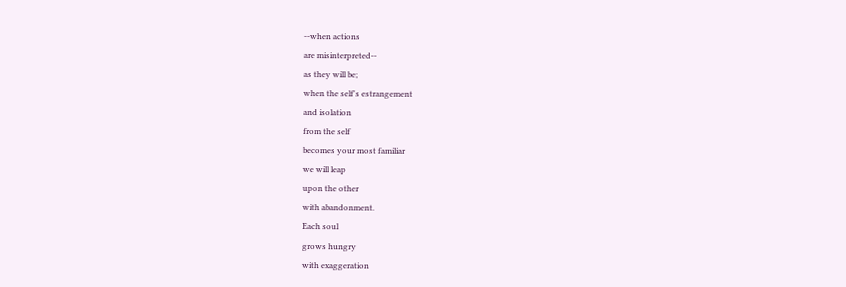--when actions
are misinterpreted--
as they will be;
when the self's estrangement
and isolation
from the self
becomes your most familiar
we will leap
upon the other
with abandonment.
Each soul
grows hungry
with exaggeration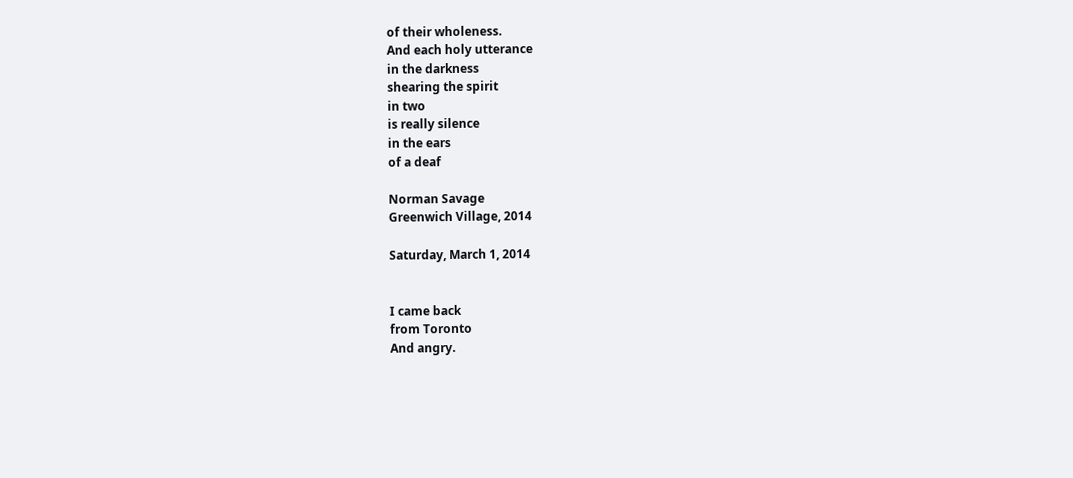of their wholeness.
And each holy utterance
in the darkness
shearing the spirit
in two
is really silence
in the ears
of a deaf

Norman Savage
Greenwich Village, 2014

Saturday, March 1, 2014


I came back
from Toronto
And angry.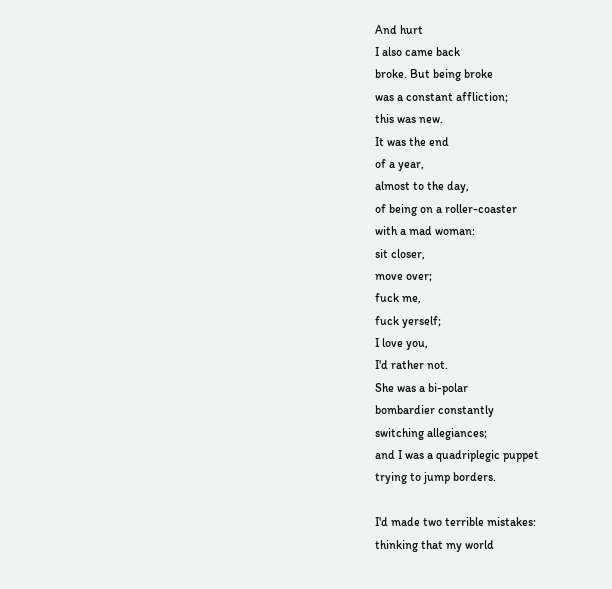And hurt
I also came back
broke. But being broke
was a constant affliction;
this was new.
It was the end
of a year,
almost to the day,
of being on a roller-coaster
with a mad woman:
sit closer,
move over;
fuck me,
fuck yerself;
I love you,
I'd rather not.
She was a bi-polar
bombardier constantly
switching allegiances;
and I was a quadriplegic puppet
trying to jump borders.

I'd made two terrible mistakes:
thinking that my world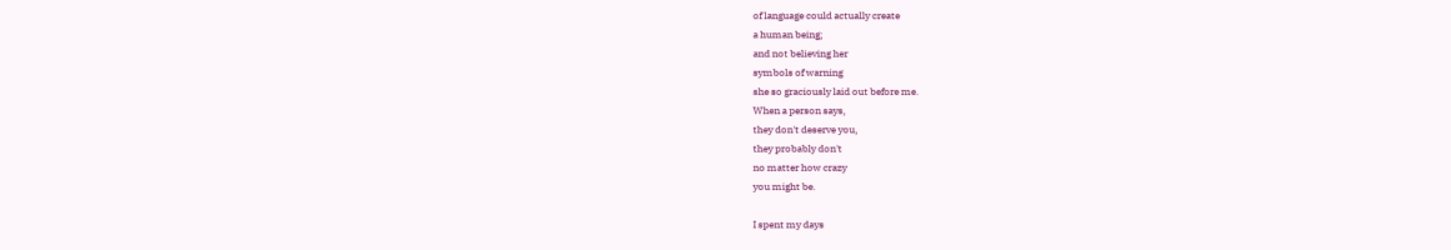of language could actually create
a human being;
and not believing her
symbols of warning
she so graciously laid out before me.
When a person says,
they don't deserve you,
they probably don't
no matter how crazy
you might be.

I spent my days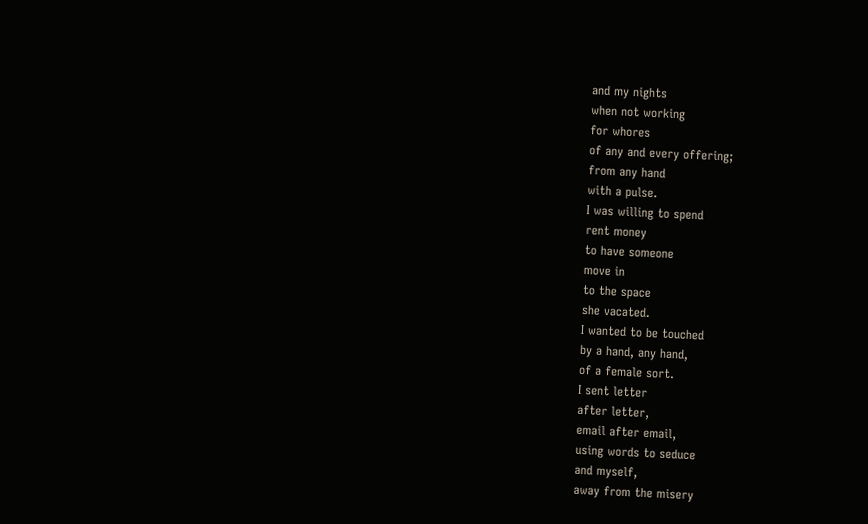and my nights
when not working
for whores
of any and every offering;
from any hand
with a pulse.
I was willing to spend
rent money
to have someone
move in
to the space
she vacated.
I wanted to be touched
by a hand, any hand,
of a female sort.
I sent letter
after letter,
email after email,
using words to seduce
and myself,
away from the misery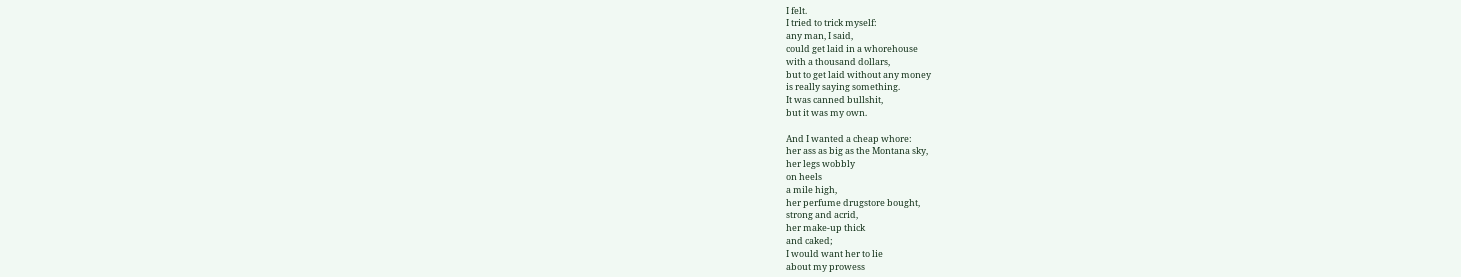I felt.
I tried to trick myself:
any man, I said,
could get laid in a whorehouse
with a thousand dollars,
but to get laid without any money
is really saying something.
It was canned bullshit,
but it was my own.

And I wanted a cheap whore:
her ass as big as the Montana sky,
her legs wobbly
on heels
a mile high,
her perfume drugstore bought,
strong and acrid,
her make-up thick
and caked;
I would want her to lie
about my prowess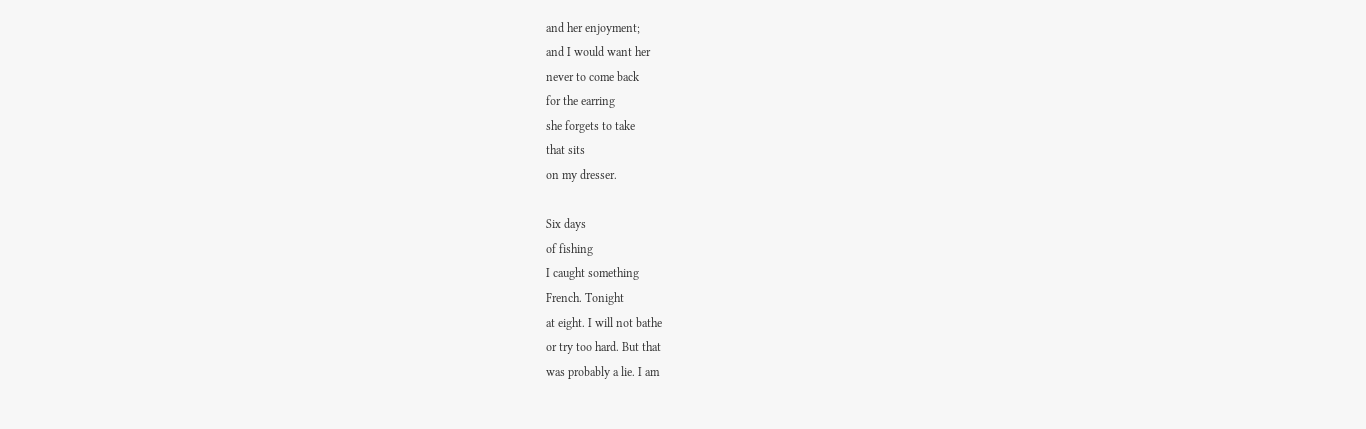and her enjoyment;
and I would want her
never to come back
for the earring
she forgets to take
that sits
on my dresser.

Six days
of fishing
I caught something
French. Tonight
at eight. I will not bathe
or try too hard. But that
was probably a lie. I am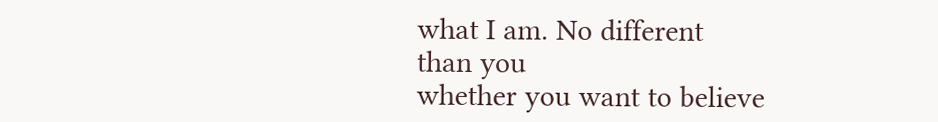what I am. No different
than you
whether you want to believe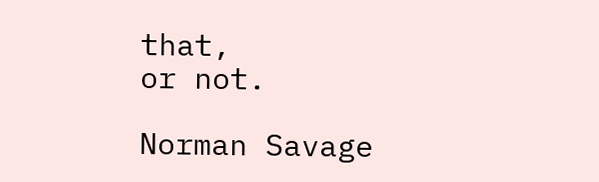that,
or not.

Norman Savage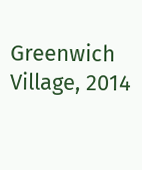Greenwich Village, 2014